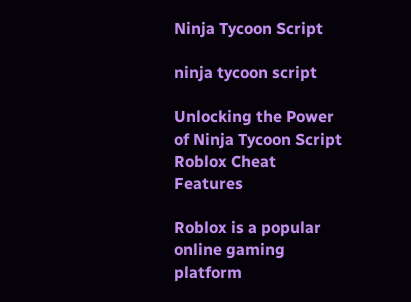Ninja Tycoon Script

ninja tycoon script

Unlocking the Power of Ninja Tycoon Script Roblox Cheat Features

Roblox is a popular online gaming platform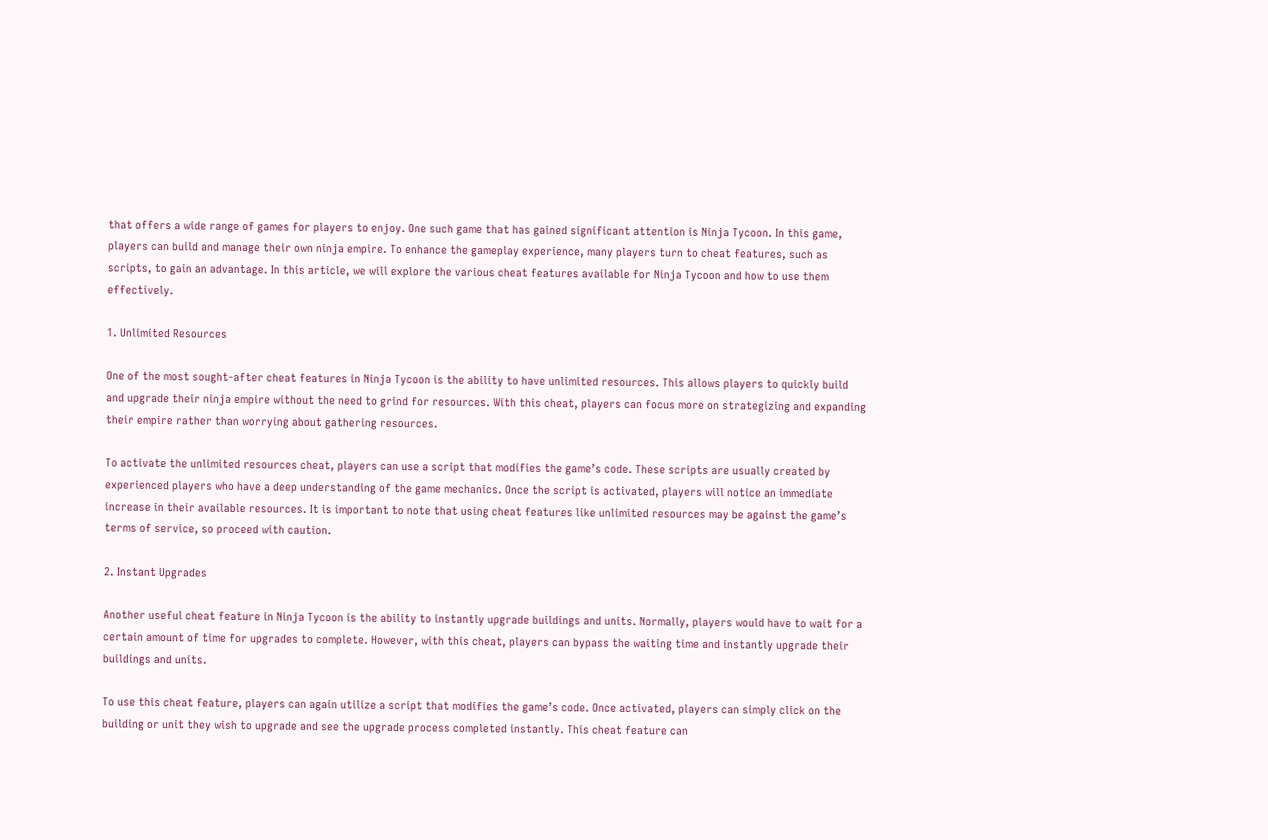that offers a wide range of games for players to enjoy. One such game that has gained significant attention is Ninja Tycoon. In this game, players can build and manage their own ninja empire. To enhance the gameplay experience, many players turn to cheat features, such as scripts, to gain an advantage. In this article, we will explore the various cheat features available for Ninja Tycoon and how to use them effectively.

1. Unlimited Resources

One of the most sought-after cheat features in Ninja Tycoon is the ability to have unlimited resources. This allows players to quickly build and upgrade their ninja empire without the need to grind for resources. With this cheat, players can focus more on strategizing and expanding their empire rather than worrying about gathering resources.

To activate the unlimited resources cheat, players can use a script that modifies the game’s code. These scripts are usually created by experienced players who have a deep understanding of the game mechanics. Once the script is activated, players will notice an immediate increase in their available resources. It is important to note that using cheat features like unlimited resources may be against the game’s terms of service, so proceed with caution.

2. Instant Upgrades

Another useful cheat feature in Ninja Tycoon is the ability to instantly upgrade buildings and units. Normally, players would have to wait for a certain amount of time for upgrades to complete. However, with this cheat, players can bypass the waiting time and instantly upgrade their buildings and units.

To use this cheat feature, players can again utilize a script that modifies the game’s code. Once activated, players can simply click on the building or unit they wish to upgrade and see the upgrade process completed instantly. This cheat feature can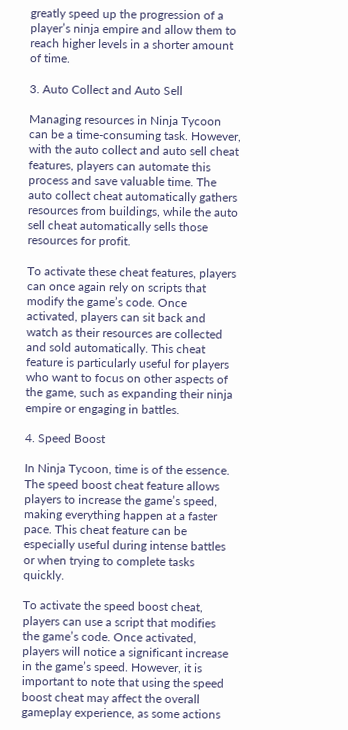greatly speed up the progression of a player’s ninja empire and allow them to reach higher levels in a shorter amount of time.

3. Auto Collect and Auto Sell

Managing resources in Ninja Tycoon can be a time-consuming task. However, with the auto collect and auto sell cheat features, players can automate this process and save valuable time. The auto collect cheat automatically gathers resources from buildings, while the auto sell cheat automatically sells those resources for profit.

To activate these cheat features, players can once again rely on scripts that modify the game’s code. Once activated, players can sit back and watch as their resources are collected and sold automatically. This cheat feature is particularly useful for players who want to focus on other aspects of the game, such as expanding their ninja empire or engaging in battles.

4. Speed Boost

In Ninja Tycoon, time is of the essence. The speed boost cheat feature allows players to increase the game’s speed, making everything happen at a faster pace. This cheat feature can be especially useful during intense battles or when trying to complete tasks quickly.

To activate the speed boost cheat, players can use a script that modifies the game’s code. Once activated, players will notice a significant increase in the game’s speed. However, it is important to note that using the speed boost cheat may affect the overall gameplay experience, as some actions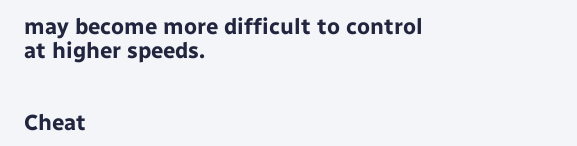may become more difficult to control at higher speeds.


Cheat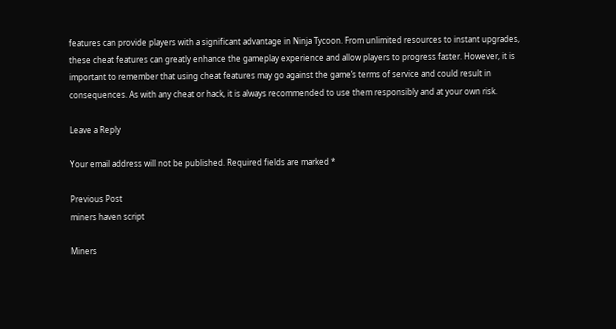features can provide players with a significant advantage in Ninja Tycoon. From unlimited resources to instant upgrades, these cheat features can greatly enhance the gameplay experience and allow players to progress faster. However, it is important to remember that using cheat features may go against the game’s terms of service and could result in consequences. As with any cheat or hack, it is always recommended to use them responsibly and at your own risk.

Leave a Reply

Your email address will not be published. Required fields are marked *

Previous Post
miners haven script

Miners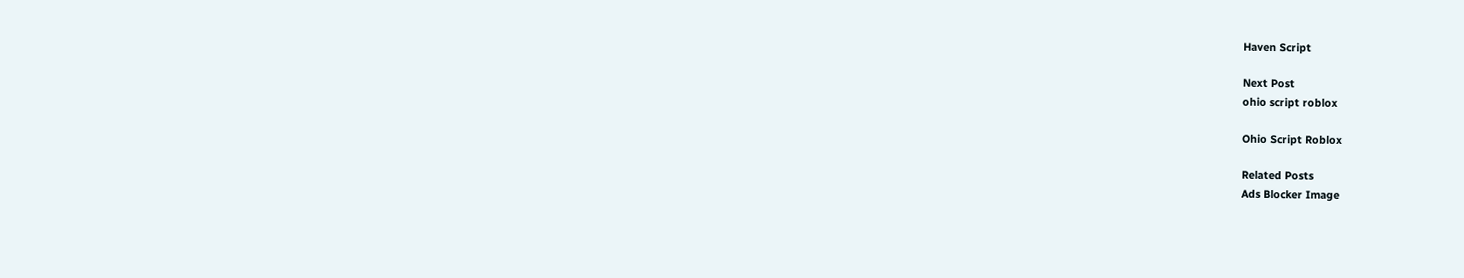Haven Script

Next Post
ohio script roblox

Ohio Script Roblox

Related Posts
Ads Blocker Image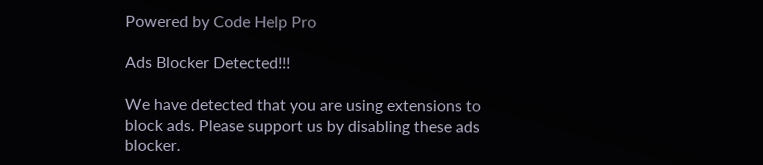Powered by Code Help Pro

Ads Blocker Detected!!!

We have detected that you are using extensions to block ads. Please support us by disabling these ads blocker.